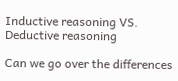Inductive reasoning VS. Deductive reasoning

Can we go over the differences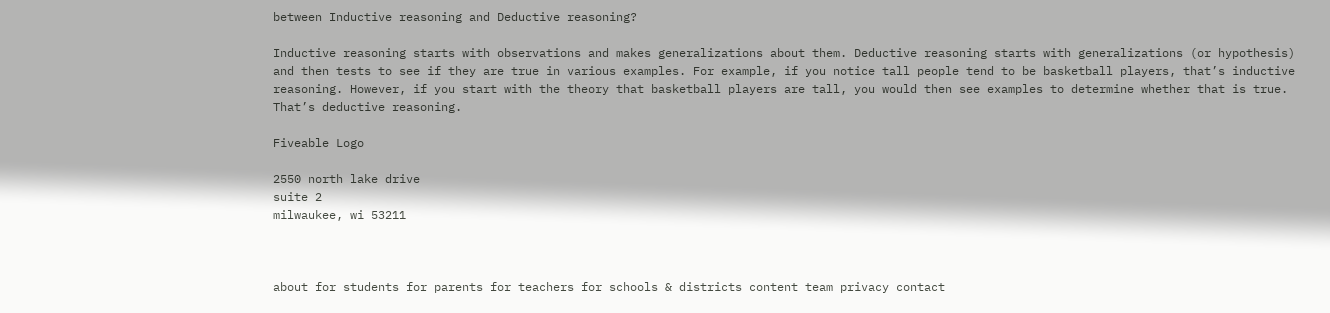between Inductive reasoning and Deductive reasoning?

Inductive reasoning starts with observations and makes generalizations about them. Deductive reasoning starts with generalizations (or hypothesis) and then tests to see if they are true in various examples. For example, if you notice tall people tend to be basketball players, that’s inductive reasoning. However, if you start with the theory that basketball players are tall, you would then see examples to determine whether that is true. That’s deductive reasoning.

Fiveable Logo

2550 north lake drive
suite 2
milwaukee, wi 53211



about for students for parents for teachers for schools & districts content team privacy contact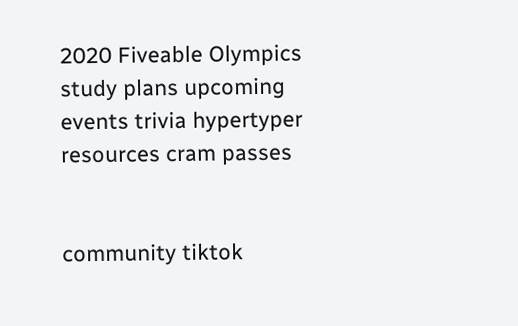2020 Fiveable Olympics study plans upcoming events trivia hypertyper resources cram passes


community tiktok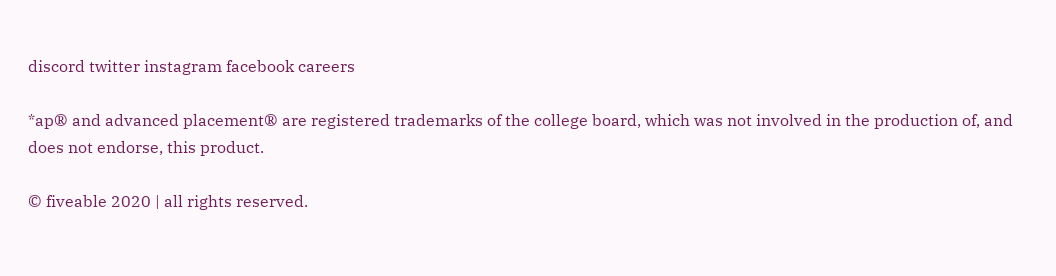discord twitter instagram facebook careers

*ap® and advanced placement® are registered trademarks of the college board, which was not involved in the production of, and does not endorse, this product.

© fiveable 2020 | all rights reserved.